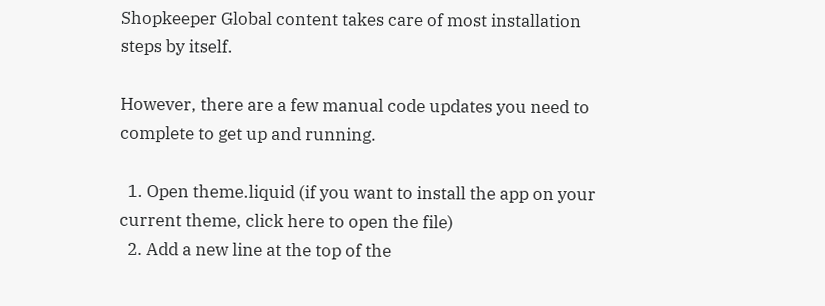Shopkeeper Global content takes care of most installation steps by itself.

However, there are a few manual code updates you need to complete to get up and running.

  1. Open theme.liquid (if you want to install the app on your current theme, click here to open the file)
  2. Add a new line at the top of the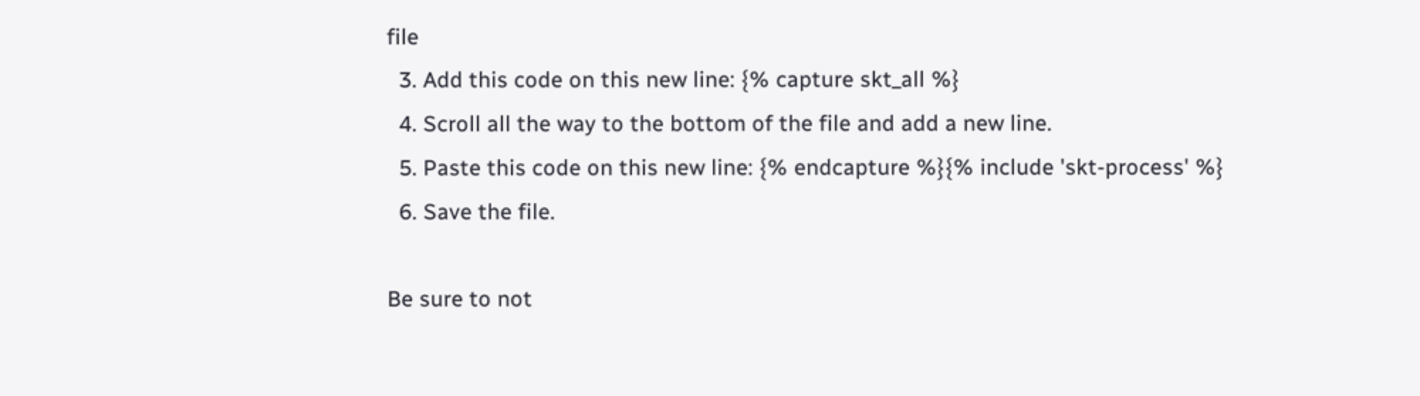file
  3. Add this code on this new line: {% capture skt_all %}
  4. Scroll all the way to the bottom of the file and add a new line.
  5. Paste this code on this new line: {% endcapture %}{% include 'skt-process' %}
  6. Save the file.

Be sure to not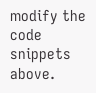modify the code snippets above.